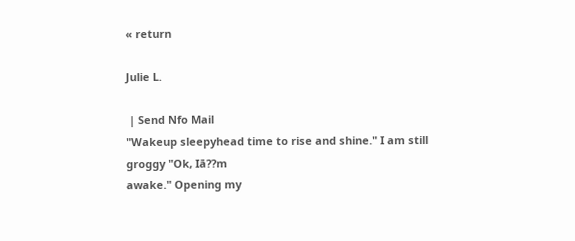« return

Julie L.

 | Send Nfo Mail
"Wakeup sleepyhead time to rise and shine." I am still groggy "Ok, Iā??m
awake." Opening my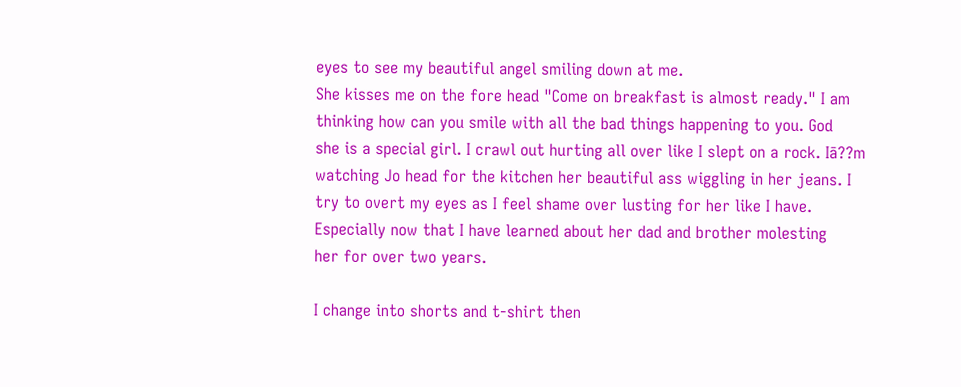eyes to see my beautiful angel smiling down at me.
She kisses me on the fore head "Come on breakfast is almost ready." I am
thinking how can you smile with all the bad things happening to you. God
she is a special girl. I crawl out hurting all over like I slept on a rock. Iā??m
watching Jo head for the kitchen her beautiful ass wiggling in her jeans. I
try to overt my eyes as I feel shame over lusting for her like I have.
Especially now that I have learned about her dad and brother molesting
her for over two years.

I change into shorts and t-shirt then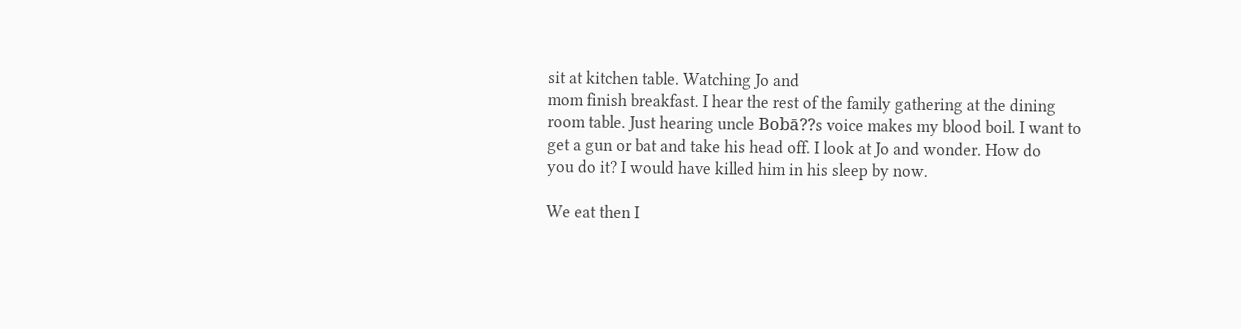sit at kitchen table. Watching Jo and
mom finish breakfast. I hear the rest of the family gathering at the dining
room table. Just hearing uncle Bobā??s voice makes my blood boil. I want to
get a gun or bat and take his head off. I look at Jo and wonder. How do
you do it? I would have killed him in his sleep by now.

We eat then I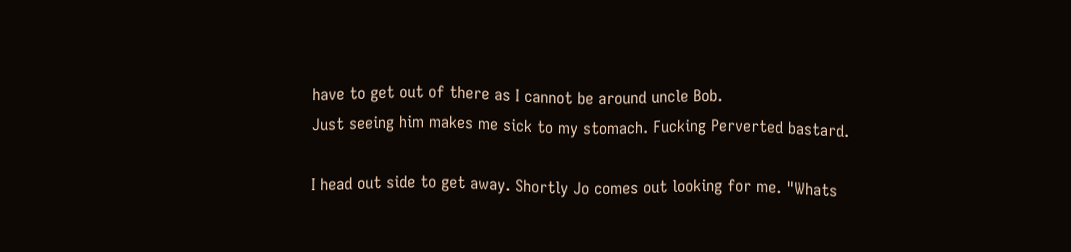have to get out of there as I cannot be around uncle Bob.
Just seeing him makes me sick to my stomach. Fucking Perverted bastard.

I head out side to get away. Shortly Jo comes out looking for me. "Whats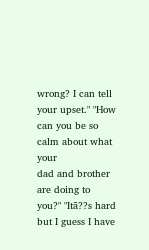wrong? I can tell your upset." "How can you be so calm about what your
dad and brother are doing to you?" "Itā??s hard but I guess I have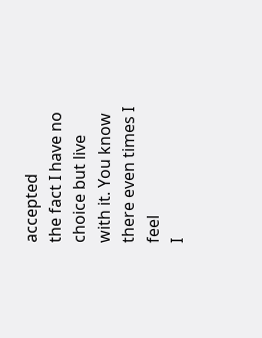accepted
the fact I have no choice but live with it. You know there even times I feel
I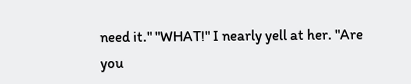need it." "WHAT!" I nearly yell at her. "Are you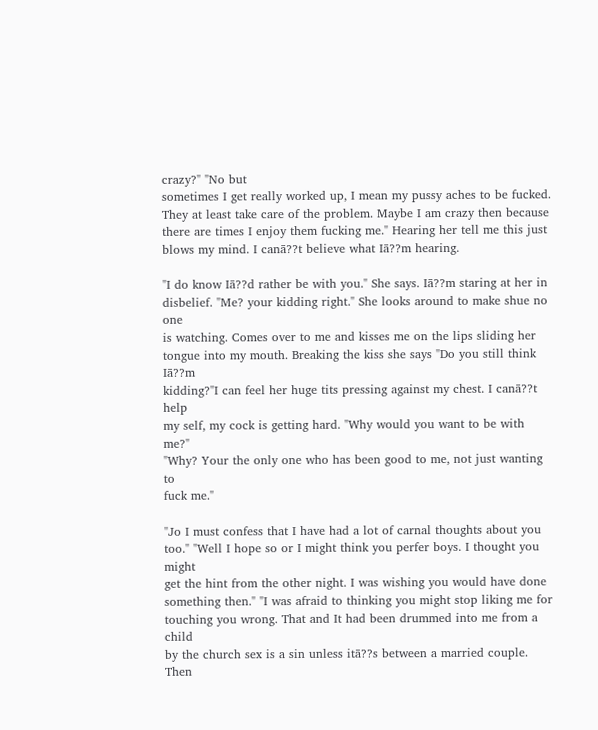crazy?" "No but
sometimes I get really worked up, I mean my pussy aches to be fucked.
They at least take care of the problem. Maybe I am crazy then because
there are times I enjoy them fucking me." Hearing her tell me this just
blows my mind. I canā??t believe what Iā??m hearing.

"I do know Iā??d rather be with you." She says. Iā??m staring at her in
disbelief. "Me? your kidding right." She looks around to make shue no one
is watching. Comes over to me and kisses me on the lips sliding her
tongue into my mouth. Breaking the kiss she says "Do you still think Iā??m
kidding?"I can feel her huge tits pressing against my chest. I canā??t help
my self, my cock is getting hard. "Why would you want to be with me?"
"Why? Your the only one who has been good to me, not just wanting to
fuck me."

"Jo I must confess that I have had a lot of carnal thoughts about you
too." "Well I hope so or I might think you perfer boys. I thought you might
get the hint from the other night. I was wishing you would have done
something then." "I was afraid to thinking you might stop liking me for
touching you wrong. That and It had been drummed into me from a child
by the church sex is a sin unless itā??s between a married couple. Then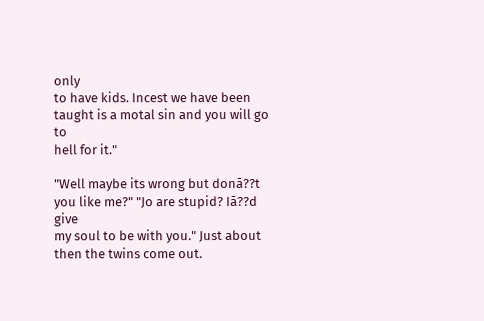only
to have kids. Incest we have been taught is a motal sin and you will go to
hell for it."

"Well maybe its wrong but donā??t you like me?" "Jo are stupid? Iā??d give
my soul to be with you." Just about then the twins come out.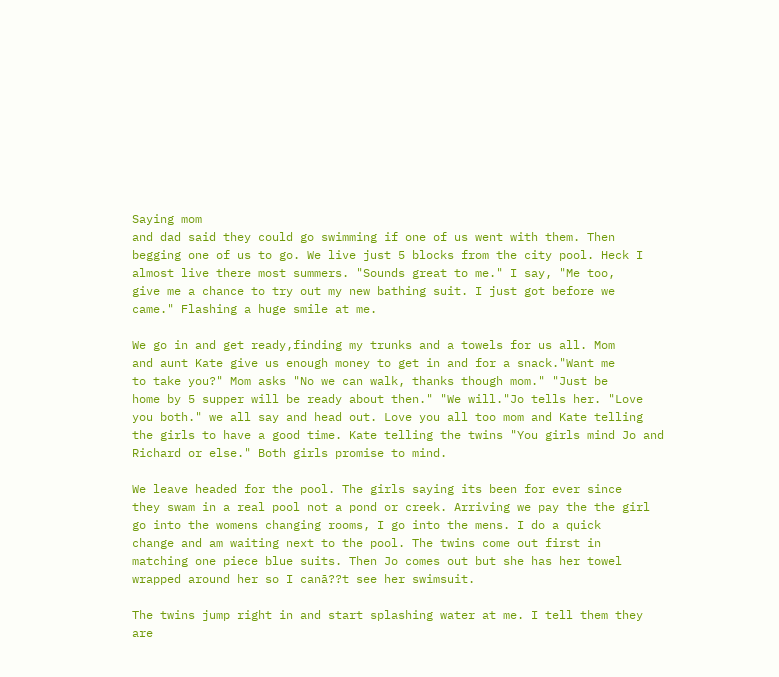Saying mom
and dad said they could go swimming if one of us went with them. Then
begging one of us to go. We live just 5 blocks from the city pool. Heck I
almost live there most summers. "Sounds great to me." I say, "Me too,
give me a chance to try out my new bathing suit. I just got before we
came." Flashing a huge smile at me.

We go in and get ready,finding my trunks and a towels for us all. Mom
and aunt Kate give us enough money to get in and for a snack."Want me
to take you?" Mom asks "No we can walk, thanks though mom." "Just be
home by 5 supper will be ready about then." "We will."Jo tells her. "Love
you both." we all say and head out. Love you all too mom and Kate telling
the girls to have a good time. Kate telling the twins "You girls mind Jo and
Richard or else." Both girls promise to mind.

We leave headed for the pool. The girls saying its been for ever since
they swam in a real pool not a pond or creek. Arriving we pay the the girl
go into the womens changing rooms, I go into the mens. I do a quick
change and am waiting next to the pool. The twins come out first in
matching one piece blue suits. Then Jo comes out but she has her towel
wrapped around her so I canā??t see her swimsuit.

The twins jump right in and start splashing water at me. I tell them they
are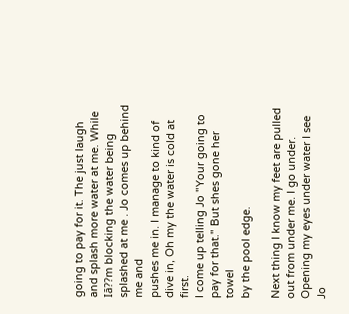going to pay for it. The just laugh and splash more water at me. While
Iā??m blocking the water being splashed at me . Jo comes up behind me and
pushes me in. I manage to kind of dive in, Oh my the water is cold at first.
I come up telling Jo "Your going to pay for that." But shes gone her towel
by the pool edge.

Next thing I know my feet are pulled out from under me. I go under.
Opening my eyes under water I see Jo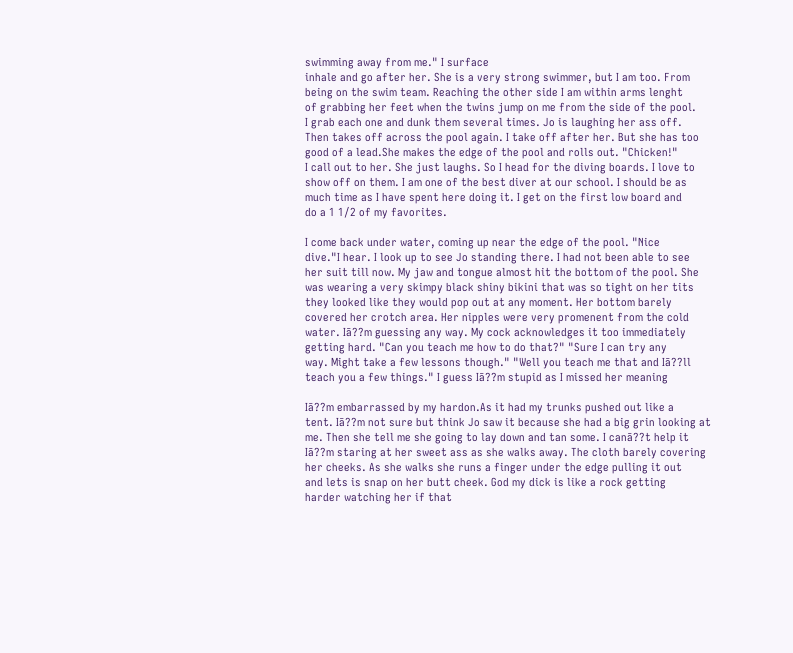swimming away from me." I surface
inhale and go after her. She is a very strong swimmer, but I am too. From
being on the swim team. Reaching the other side I am within arms lenght
of grabbing her feet when the twins jump on me from the side of the pool.
I grab each one and dunk them several times. Jo is laughing her ass off.
Then takes off across the pool again. I take off after her. But she has too
good of a lead.She makes the edge of the pool and rolls out. "Chicken!"
I call out to her. She just laughs. So I head for the diving boards. I love to
show off on them. I am one of the best diver at our school. I should be as
much time as I have spent here doing it. I get on the first low board and
do a 1 1/2 of my favorites.

I come back under water, coming up near the edge of the pool. "Nice
dive."I hear. I look up to see Jo standing there. I had not been able to see
her suit till now. My jaw and tongue almost hit the bottom of the pool. She
was wearing a very skimpy black shiny bikini that was so tight on her tits
they looked like they would pop out at any moment. Her bottom barely
covered her crotch area. Her nipples were very promenent from the cold
water. Iā??m guessing any way. My cock acknowledges it too immediately
getting hard. "Can you teach me how to do that?" "Sure I can try any
way. Might take a few lessons though." "Well you teach me that and Iā??ll
teach you a few things." I guess Iā??m stupid as I missed her meaning

Iā??m embarrassed by my hardon.As it had my trunks pushed out like a
tent. Iā??m not sure but think Jo saw it because she had a big grin looking at
me. Then she tell me she going to lay down and tan some. I canā??t help it
Iā??m staring at her sweet ass as she walks away. The cloth barely covering
her cheeks. As she walks she runs a finger under the edge pulling it out
and lets is snap on her butt cheek. God my dick is like a rock getting
harder watching her if that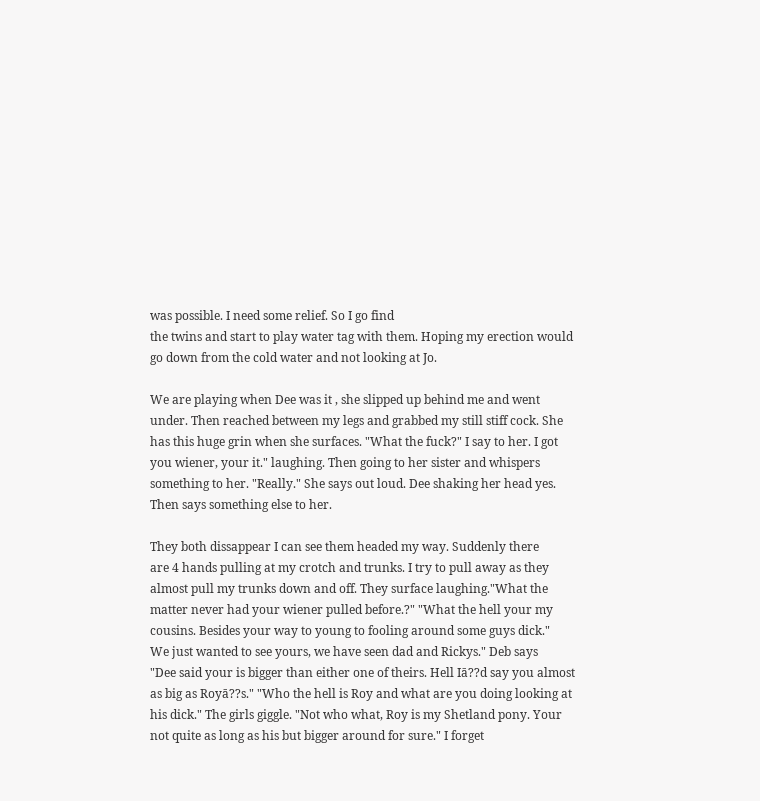was possible. I need some relief. So I go find
the twins and start to play water tag with them. Hoping my erection would
go down from the cold water and not looking at Jo.

We are playing when Dee was it , she slipped up behind me and went
under. Then reached between my legs and grabbed my still stiff cock. She
has this huge grin when she surfaces. "What the fuck?" I say to her. I got
you wiener, your it." laughing. Then going to her sister and whispers
something to her. "Really." She says out loud. Dee shaking her head yes.
Then says something else to her.

They both dissappear I can see them headed my way. Suddenly there
are 4 hands pulling at my crotch and trunks. I try to pull away as they
almost pull my trunks down and off. They surface laughing."What the
matter never had your wiener pulled before.?" "What the hell your my
cousins. Besides your way to young to fooling around some guys dick."
We just wanted to see yours, we have seen dad and Rickys." Deb says
"Dee said your is bigger than either one of theirs. Hell Iā??d say you almost
as big as Royā??s." "Who the hell is Roy and what are you doing looking at
his dick." The girls giggle. "Not who what, Roy is my Shetland pony. Your
not quite as long as his but bigger around for sure." I forget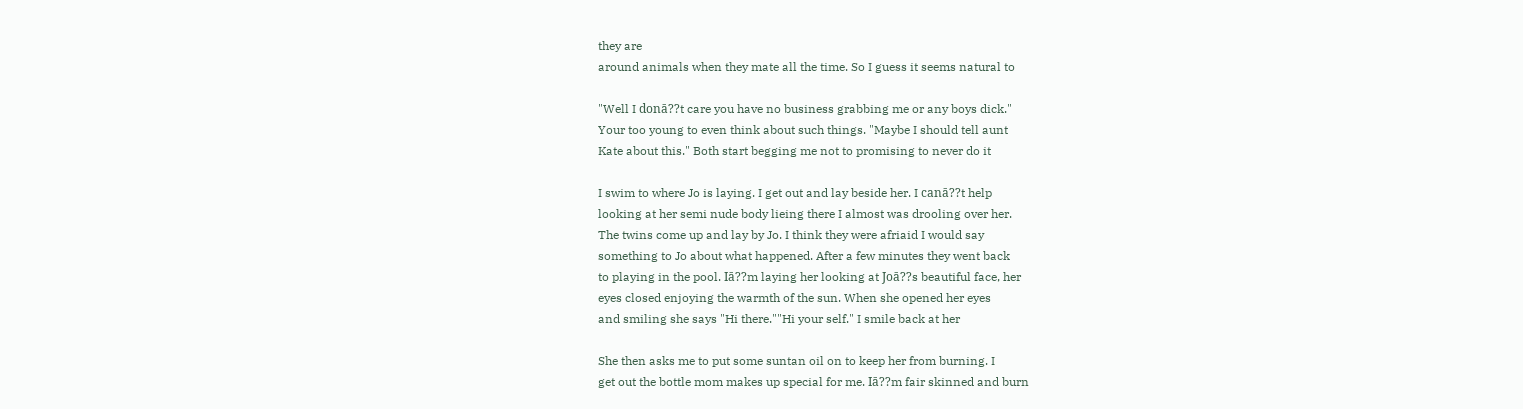they are
around animals when they mate all the time. So I guess it seems natural to

"Well I donā??t care you have no business grabbing me or any boys dick."
Your too young to even think about such things. "Maybe I should tell aunt
Kate about this." Both start begging me not to promising to never do it

I swim to where Jo is laying. I get out and lay beside her. I canā??t help
looking at her semi nude body lieing there I almost was drooling over her.
The twins come up and lay by Jo. I think they were afriaid I would say
something to Jo about what happened. After a few minutes they went back
to playing in the pool. Iā??m laying her looking at Joā??s beautiful face, her
eyes closed enjoying the warmth of the sun. When she opened her eyes
and smiling she says "Hi there.""Hi your self." I smile back at her

She then asks me to put some suntan oil on to keep her from burning. I
get out the bottle mom makes up special for me. Iā??m fair skinned and burn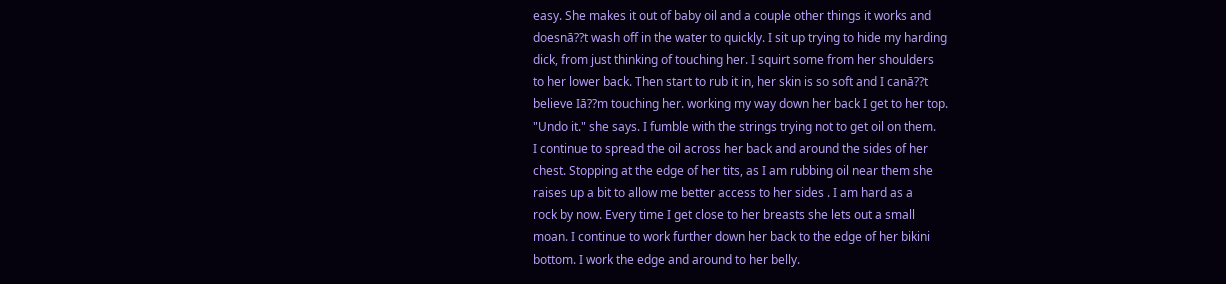easy. She makes it out of baby oil and a couple other things it works and
doesnā??t wash off in the water to quickly. I sit up trying to hide my harding
dick, from just thinking of touching her. I squirt some from her shoulders
to her lower back. Then start to rub it in, her skin is so soft and I canā??t
believe Iā??m touching her. working my way down her back I get to her top.
"Undo it." she says. I fumble with the strings trying not to get oil on them.
I continue to spread the oil across her back and around the sides of her
chest. Stopping at the edge of her tits, as I am rubbing oil near them she
raises up a bit to allow me better access to her sides . I am hard as a
rock by now. Every time I get close to her breasts she lets out a small
moan. I continue to work further down her back to the edge of her bikini
bottom. I work the edge and around to her belly.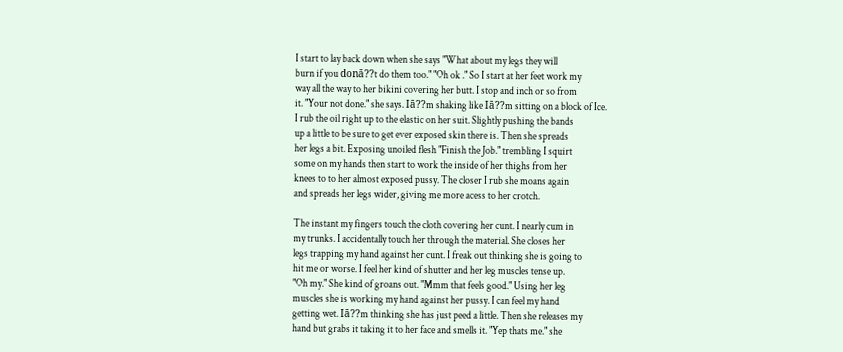I start to lay back down when she says "What about my legs they will
burn if you donā??t do them too." "Oh ok ." So I start at her feet work my
way all the way to her bikini covering her butt. I stop and inch or so from
it. "Your not done." she says. Iā??m shaking like Iā??m sitting on a block of Ice.
I rub the oil right up to the elastic on her suit. Slightly pushing the bands
up a little to be sure to get ever exposed skin there is. Then she spreads
her legs a bit. Exposing unoiled flesh "Finish the Job." trembling I squirt
some on my hands then start to work the inside of her thighs from her
knees to to her almost exposed pussy. The closer I rub she moans again
and spreads her legs wider, giving me more acess to her crotch.

The instant my fingers touch the cloth covering her cunt. I nearly cum in
my trunks. I accidentally touch her through the material. She closes her
legs trapping my hand against her cunt. I freak out thinking she is going to
hit me or worse. I feel her kind of shutter and her leg muscles tense up.
"Oh my." She kind of groans out. "Mmm that feels good." Using her leg
muscles she is working my hand against her pussy. I can feel my hand
getting wet. Iā??m thinking she has just peed a little. Then she releases my
hand but grabs it taking it to her face and smells it. "Yep thats me." she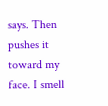says. Then pushes it toward my face. I smell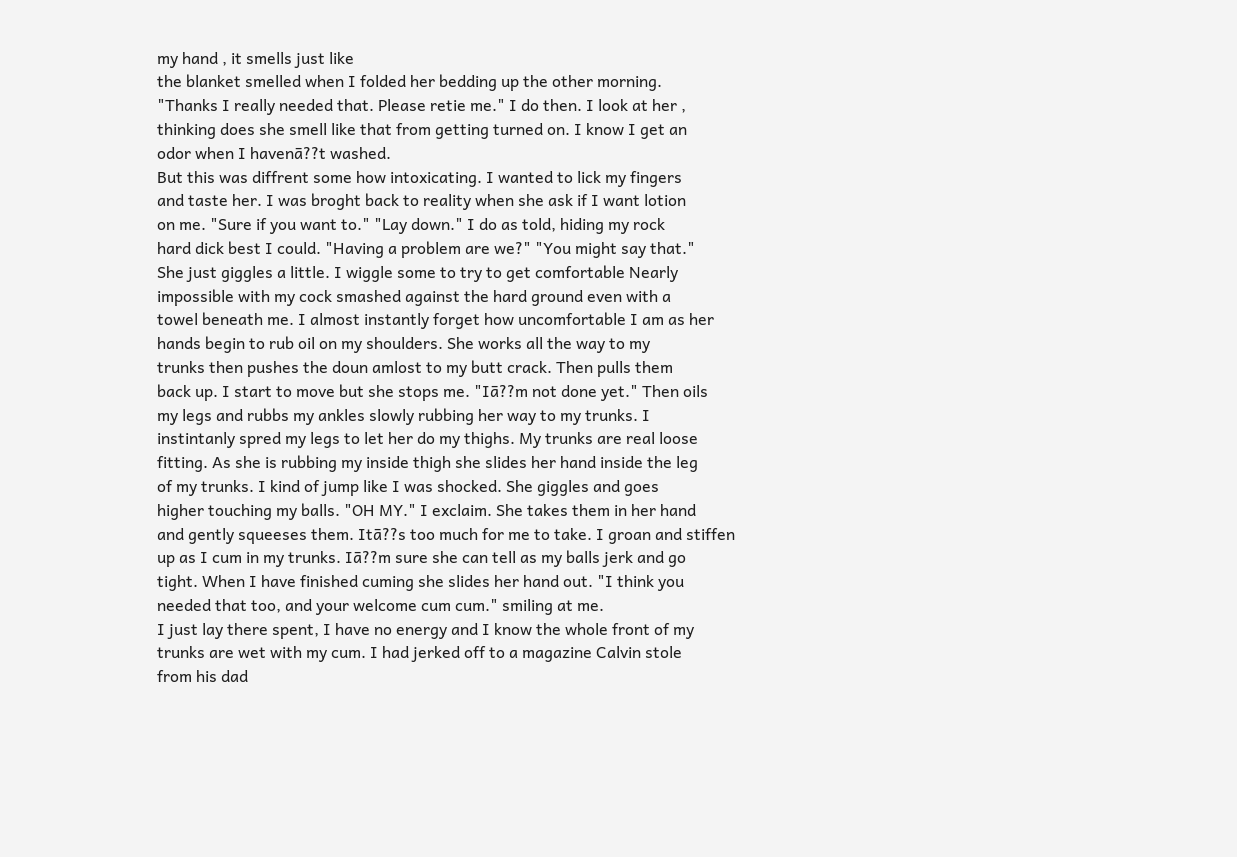my hand , it smells just like
the blanket smelled when I folded her bedding up the other morning.
"Thanks I really needed that. Please retie me." I do then. I look at her ,
thinking does she smell like that from getting turned on. I know I get an
odor when I havenā??t washed.
But this was diffrent some how intoxicating. I wanted to lick my fingers
and taste her. I was broght back to reality when she ask if I want lotion
on me. "Sure if you want to." "Lay down." I do as told, hiding my rock
hard dick best I could. "Having a problem are we?" "You might say that."
She just giggles a little. I wiggle some to try to get comfortable Nearly
impossible with my cock smashed against the hard ground even with a
towel beneath me. I almost instantly forget how uncomfortable I am as her
hands begin to rub oil on my shoulders. She works all the way to my
trunks then pushes the doun amlost to my butt crack. Then pulls them
back up. I start to move but she stops me. "Iā??m not done yet." Then oils
my legs and rubbs my ankles slowly rubbing her way to my trunks. I
instintanly spred my legs to let her do my thighs. My trunks are real loose
fitting. As she is rubbing my inside thigh she slides her hand inside the leg
of my trunks. I kind of jump like I was shocked. She giggles and goes
higher touching my balls. "OH MY." I exclaim. She takes them in her hand
and gently squeeses them. Itā??s too much for me to take. I groan and stiffen
up as I cum in my trunks. Iā??m sure she can tell as my balls jerk and go
tight. When I have finished cuming she slides her hand out. "I think you
needed that too, and your welcome cum cum." smiling at me.
I just lay there spent, I have no energy and I know the whole front of my
trunks are wet with my cum. I had jerked off to a magazine Calvin stole
from his dad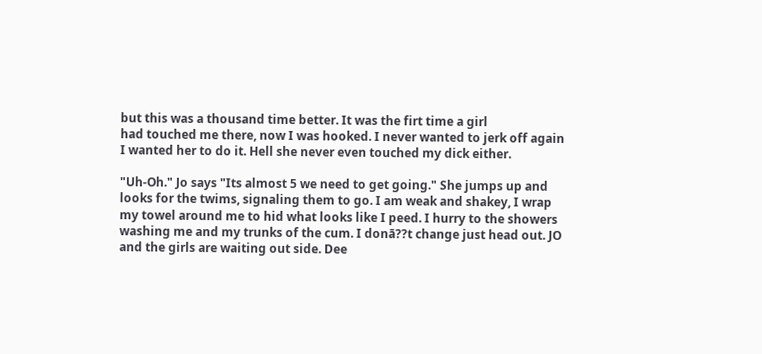but this was a thousand time better. It was the firt time a girl
had touched me there, now I was hooked. I never wanted to jerk off again
I wanted her to do it. Hell she never even touched my dick either.

"Uh-Oh." Jo says "Its almost 5 we need to get going." She jumps up and
looks for the twims, signaling them to go. I am weak and shakey, I wrap
my towel around me to hid what looks like I peed. I hurry to the showers
washing me and my trunks of the cum. I donā??t change just head out. JO
and the girls are waiting out side. Dee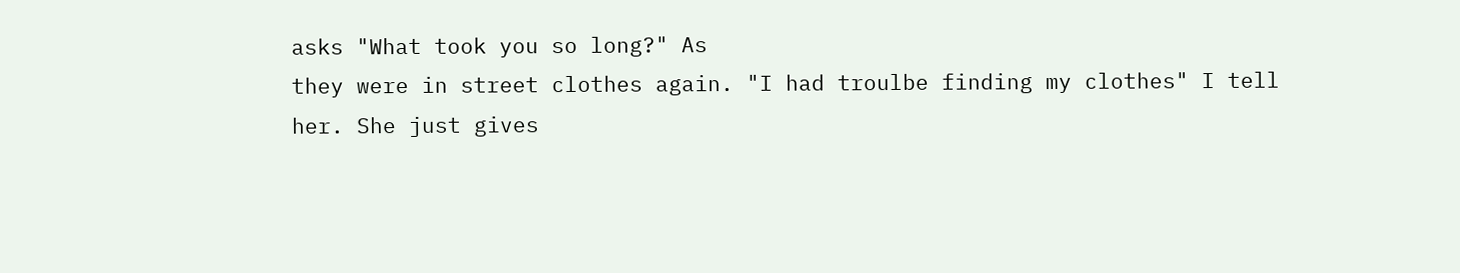asks "What took you so long?" As
they were in street clothes again. "I had troulbe finding my clothes" I tell
her. She just gives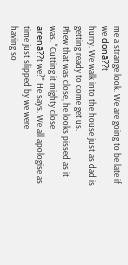me a strange look. We are going to be late if we donā??t
hurry. We walk into the house just as dad is getting ready to come get us.
Phew that was close, he looks pissed as it was. "Cutting it mighty close
arenā??t we?" He says. We all apologise as time just slipped by we were
having so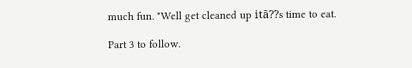much fun. "Well get cleaned up itā??s time to eat.

Part 3 to follow.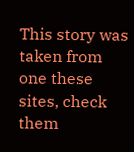This story was taken from one these sites, check them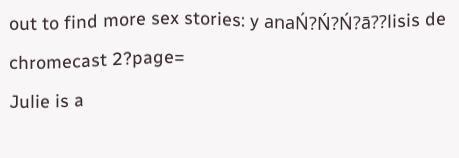out to find more sex stories: y anaŃ?Ń?Ń?ā??lisis de chromecast 2?page=
Julie is a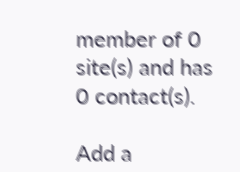member of 0 site(s) and has 0 contact(s).

Add a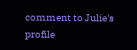comment to Julie's profile